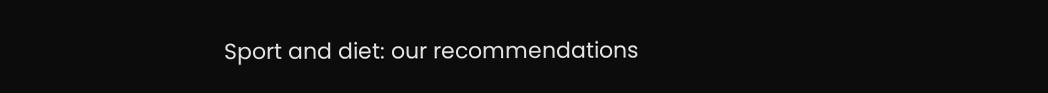Sport and diet: our recommendations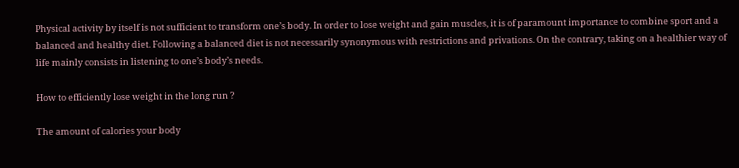Physical activity by itself is not sufficient to transform one’s body. In order to lose weight and gain muscles, it is of paramount importance to combine sport and a balanced and healthy diet. Following a balanced diet is not necessarily synonymous with restrictions and privations. On the contrary, taking on a healthier way of life mainly consists in listening to one’s body’s needs.

How to efficiently lose weight in the long run ?

The amount of calories your body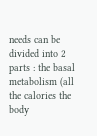needs can be divided into 2 parts : the basal metabolism (all the calories the body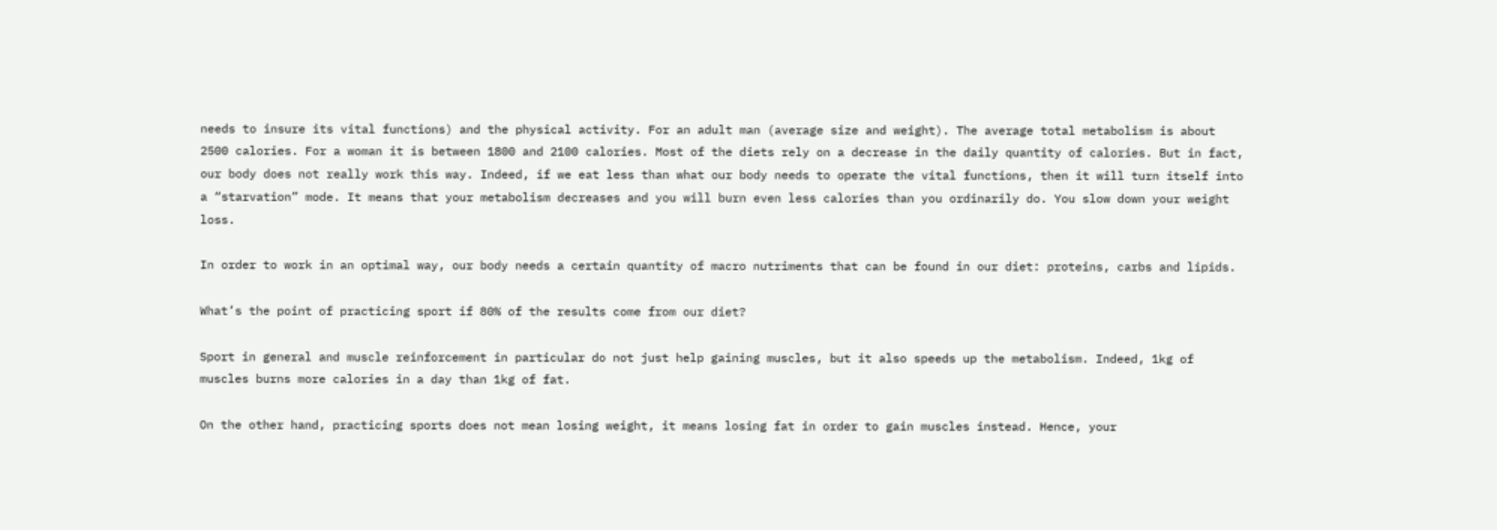needs to insure its vital functions) and the physical activity. For an adult man (average size and weight). The average total metabolism is about 2500 calories. For a woman it is between 1800 and 2100 calories. Most of the diets rely on a decrease in the daily quantity of calories. But in fact, our body does not really work this way. Indeed, if we eat less than what our body needs to operate the vital functions, then it will turn itself into a “starvation” mode. It means that your metabolism decreases and you will burn even less calories than you ordinarily do. You slow down your weight loss.

In order to work in an optimal way, our body needs a certain quantity of macro nutriments that can be found in our diet: proteins, carbs and lipids.

What’s the point of practicing sport if 80% of the results come from our diet?

Sport in general and muscle reinforcement in particular do not just help gaining muscles, but it also speeds up the metabolism. Indeed, 1kg of muscles burns more calories in a day than 1kg of fat.

On the other hand, practicing sports does not mean losing weight, it means losing fat in order to gain muscles instead. Hence, your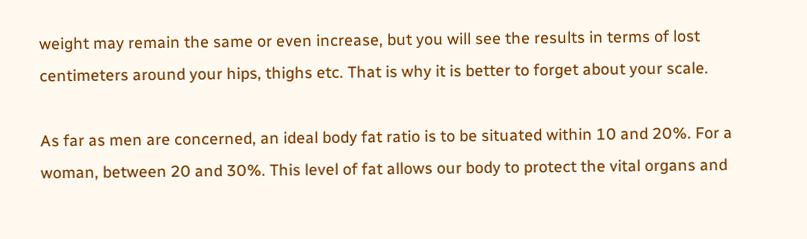weight may remain the same or even increase, but you will see the results in terms of lost centimeters around your hips, thighs etc. That is why it is better to forget about your scale.

As far as men are concerned, an ideal body fat ratio is to be situated within 10 and 20%. For a woman, between 20 and 30%. This level of fat allows our body to protect the vital organs and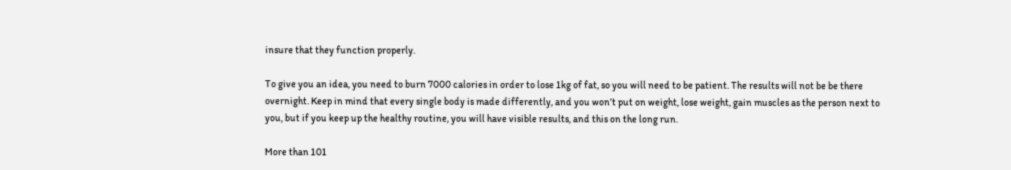insure that they function properly.

To give you an idea, you need to burn 7000 calories in order to lose 1kg of fat, so you will need to be patient. The results will not be be there overnight. Keep in mind that every single body is made differently, and you won’t put on weight, lose weight, gain muscles as the person next to you, but if you keep up the healthy routine, you will have visible results, and this on the long run.

More than 101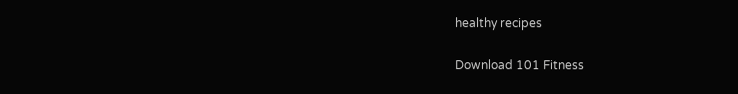healthy recipes

Download 101 Fitness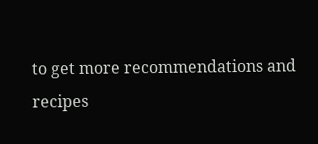to get more recommendations and recipes